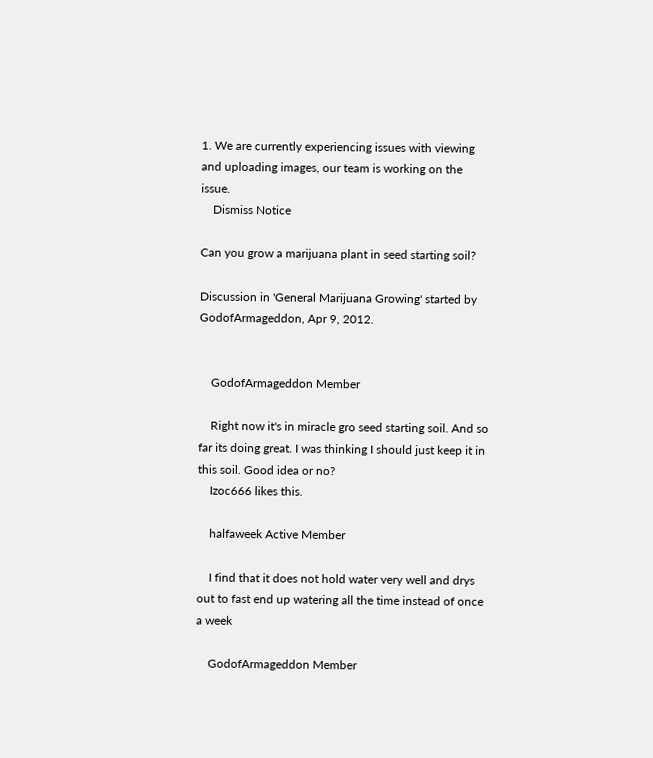1. We are currently experiencing issues with viewing and uploading images, our team is working on the issue.
    Dismiss Notice

Can you grow a marijuana plant in seed starting soil?

Discussion in 'General Marijuana Growing' started by GodofArmageddon, Apr 9, 2012.


    GodofArmageddon Member

    Right now it's in miracle gro seed starting soil. And so far its doing great. I was thinking I should just keep it in this soil. Good idea or no?
    Izoc666 likes this.

    halfaweek Active Member

    I find that it does not hold water very well and drys out to fast end up watering all the time instead of once a week

    GodofArmageddon Member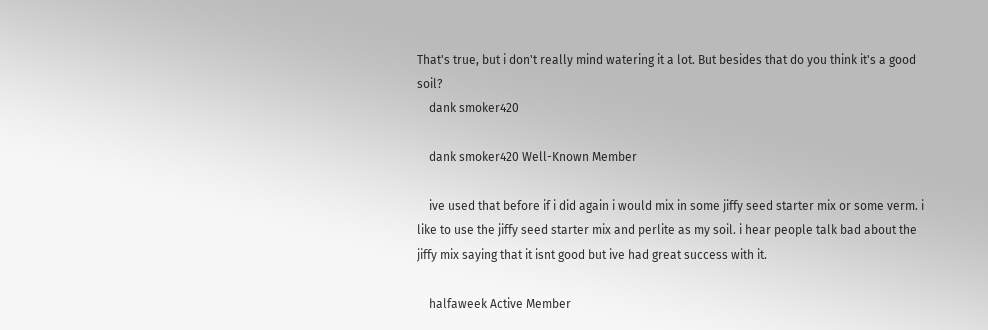That's true, but i don't really mind watering it a lot. But besides that do you think it's a good soil?
    dank smoker420

    dank smoker420 Well-Known Member

    ive used that before if i did again i would mix in some jiffy seed starter mix or some verm. i like to use the jiffy seed starter mix and perlite as my soil. i hear people talk bad about the jiffy mix saying that it isnt good but ive had great success with it.

    halfaweek Active Member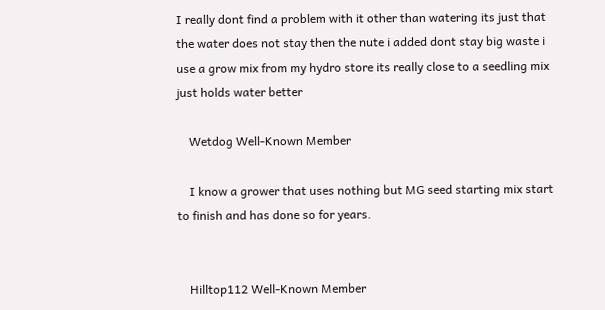I really dont find a problem with it other than watering its just that the water does not stay then the nute i added dont stay big waste i use a grow mix from my hydro store its really close to a seedling mix just holds water better

    Wetdog Well-Known Member

    I know a grower that uses nothing but MG seed starting mix start to finish and has done so for years.


    Hilltop112 Well-Known Member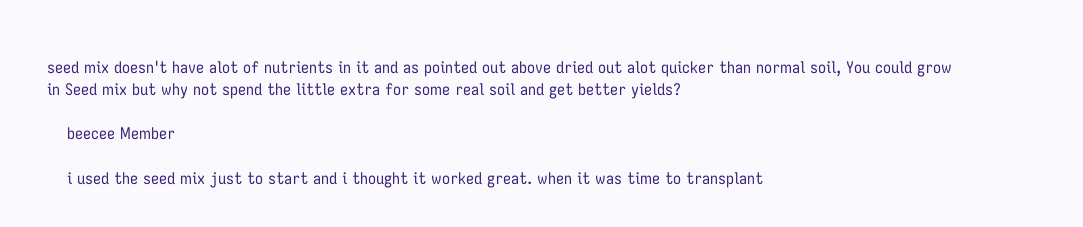seed mix doesn't have alot of nutrients in it and as pointed out above dried out alot quicker than normal soil, You could grow in Seed mix but why not spend the little extra for some real soil and get better yields?

    beecee Member

    i used the seed mix just to start and i thought it worked great. when it was time to transplant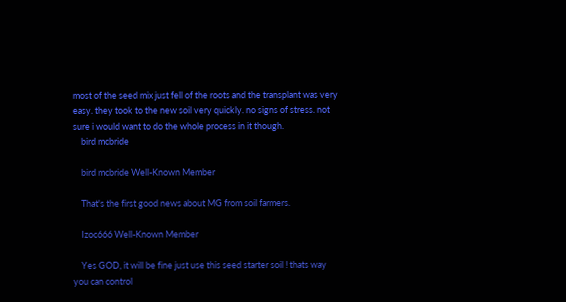most of the seed mix just fell of the roots and the transplant was very easy. they took to the new soil very quickly. no signs of stress. not sure i would want to do the whole process in it though.
    bird mcbride

    bird mcbride Well-Known Member

    That's the first good news about MG from soil farmers.

    Izoc666 Well-Known Member

    Yes GOD, it will be fine just use this seed starter soil ! thats way you can control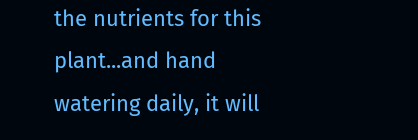the nutrients for this plant...and hand watering daily, it will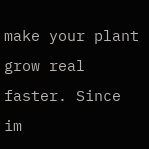make your plant grow real faster. Since im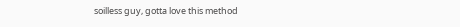soilless guy, gotta love this method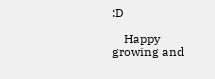:D

    Happy growing and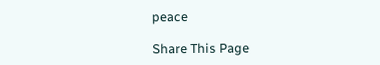peace

Share This Page